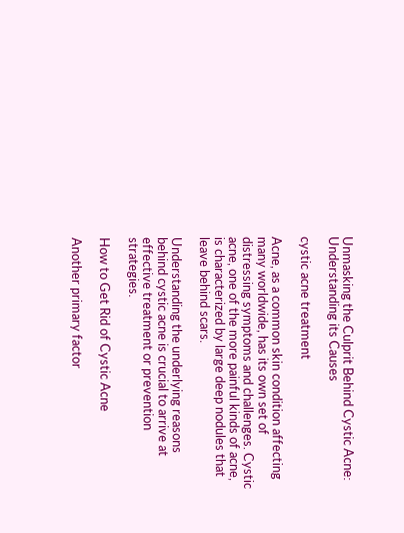Unmasking the Culprit Behind Cystic Acne: Understanding its Causes

cystic acne treatment

Acne, as a common skin condition affecting many worldwide, has its own set of distressing symptoms and challenges. Cystic acne, one of the more painful kinds of acne, is characterized by large deep nodules that leave behind scars.

Understanding the underlying reasons behind cystic acne is crucial to arrive at effective treatment or prevention strategies.

How to Get Rid of Cystic Acne

Another primary factor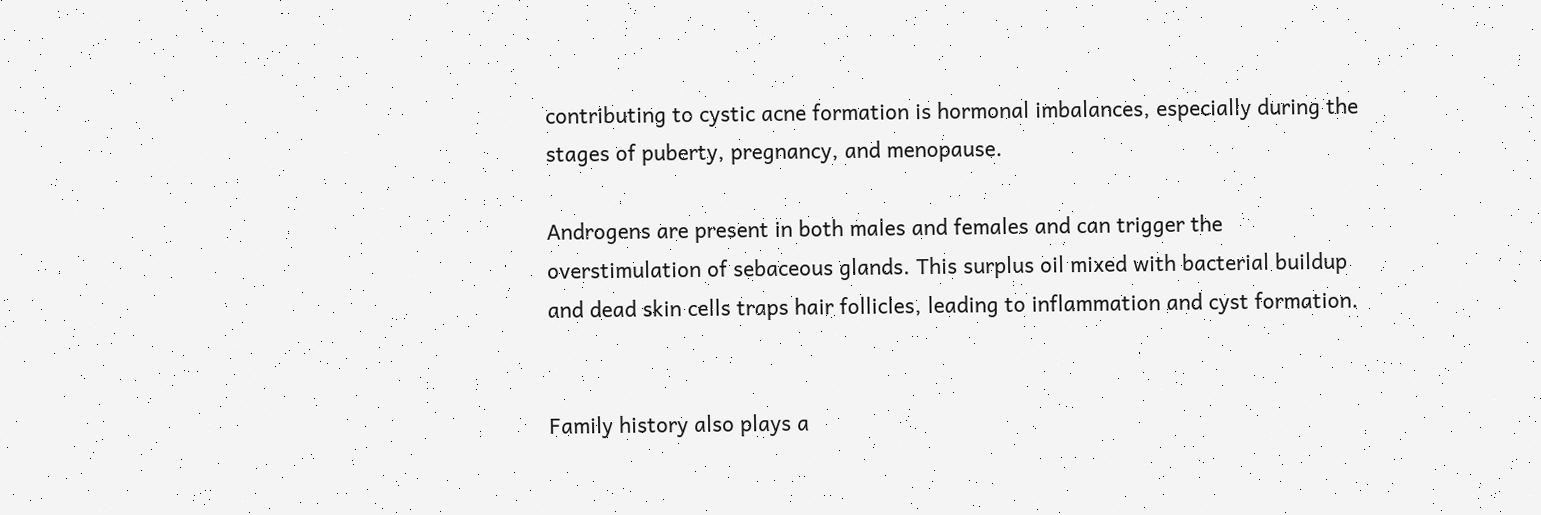contributing to cystic acne formation is hormonal imbalances, especially during the stages of puberty, pregnancy, and menopause.

Androgens are present in both males and females and can trigger the overstimulation of sebaceous glands. This surplus oil mixed with bacterial buildup and dead skin cells traps hair follicles, leading to inflammation and cyst formation.


Family history also plays a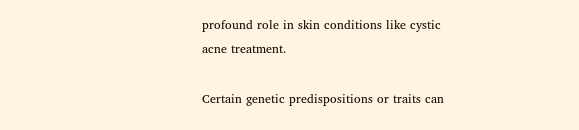profound role in skin conditions like cystic acne treatment.

Certain genetic predispositions or traits can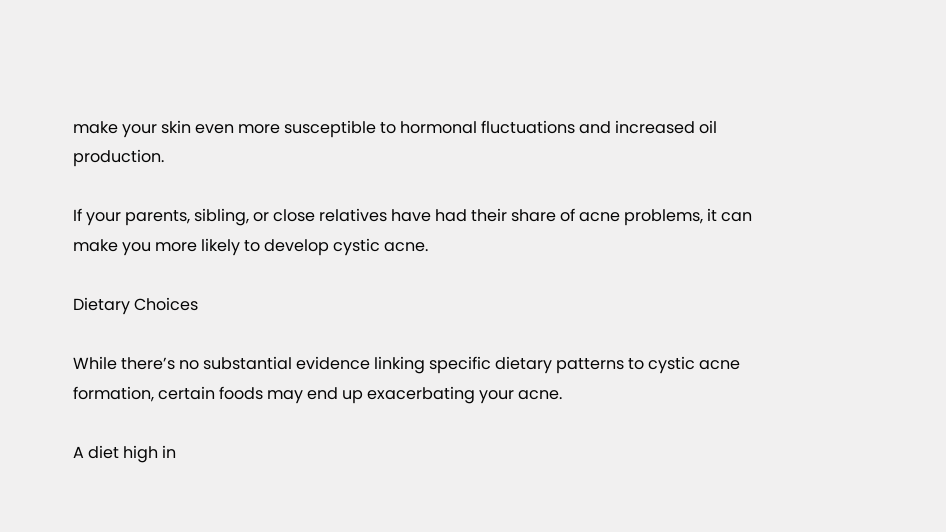make your skin even more susceptible to hormonal fluctuations and increased oil production.

If your parents, sibling, or close relatives have had their share of acne problems, it can make you more likely to develop cystic acne.

Dietary Choices

While there’s no substantial evidence linking specific dietary patterns to cystic acne formation, certain foods may end up exacerbating your acne.

A diet high in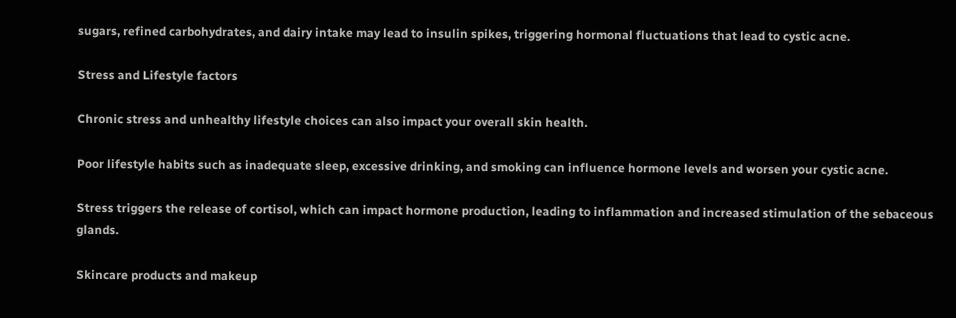sugars, refined carbohydrates, and dairy intake may lead to insulin spikes, triggering hormonal fluctuations that lead to cystic acne.

Stress and Lifestyle factors

Chronic stress and unhealthy lifestyle choices can also impact your overall skin health.

Poor lifestyle habits such as inadequate sleep, excessive drinking, and smoking can influence hormone levels and worsen your cystic acne.

Stress triggers the release of cortisol, which can impact hormone production, leading to inflammation and increased stimulation of the sebaceous glands.

Skincare products and makeup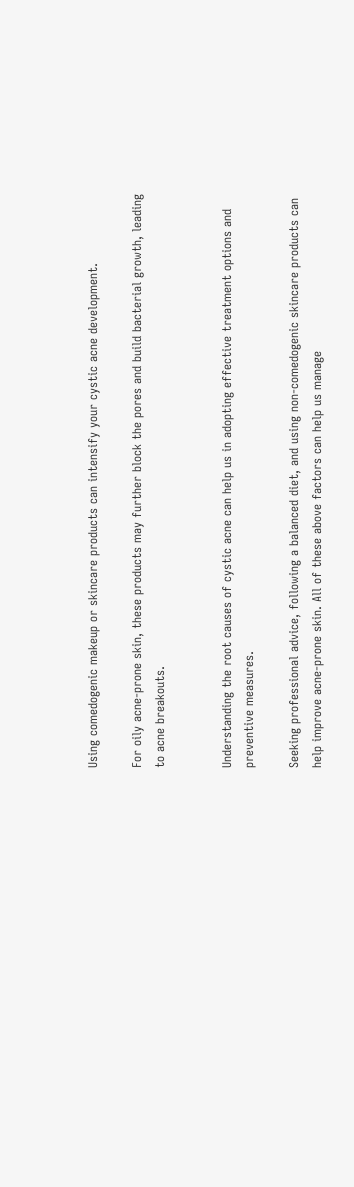Using comedogenic makeup or skincare products can intensify your cystic acne development.

For oily acne-prone skin, these products may further block the pores and build bacterial growth, leading to acne breakouts.


Understanding the root causes of cystic acne can help us in adopting effective treatment options and preventive measures.

Seeking professional advice, following a balanced diet, and using non-comedogenic skincare products can help improve acne-prone skin. All of these above factors can help us manage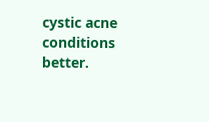cystic acne conditions better.